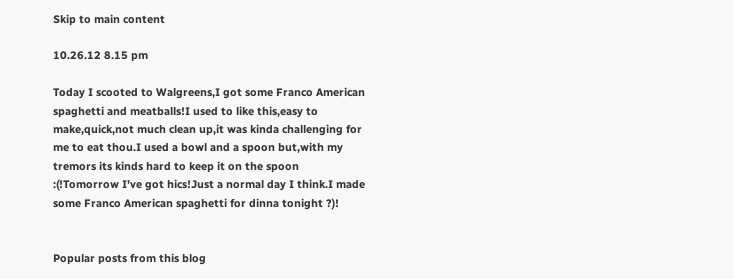Skip to main content

10.26.12 8.15 pm

Today I scooted to Walgreens,I got some Franco American spaghetti and meatballs!I used to like this,easy to make,quick,not much clean up,it was kinda challenging for me to eat thou.I used a bowl and a spoon but,with my tremors its kinds hard to keep it on the spoon :(!Tomorrow I've got hics!Just a normal day I think.I made some Franco American spaghetti for dinna tonight ?)!


Popular posts from this blog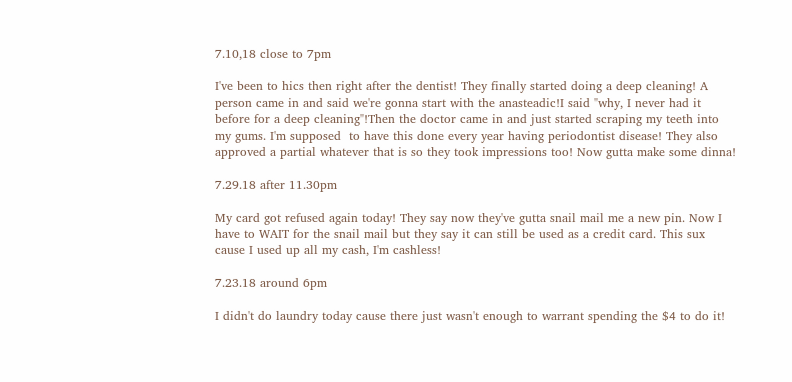7.10,18 close to 7pm

I've been to hics then right after the dentist! They finally started doing a deep cleaning! A person came in and said we're gonna start with the anasteadic!I said "why, I never had it before for a deep cleaning"!Then the doctor came in and just started scraping my teeth into my gums. I'm supposed  to have this done every year having periodontist disease! They also approved a partial whatever that is so they took impressions too! Now gutta make some dinna!

7.29.18 after 11.30pm

My card got refused again today! They say now they've gutta snail mail me a new pin. Now I have to WAIT for the snail mail but they say it can still be used as a credit card. This sux cause I used up all my cash, I'm cashless!

7.23.18 around 6pm

I didn't do laundry today cause there just wasn't enough to warrant spending the $4 to do it!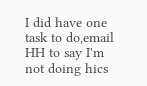I did have one task to do,email HH to say I'm not doing hics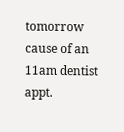tomorrow cause of an 11am dentist appt.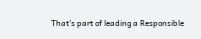That's part of leading a Responsible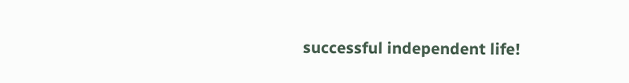successful independent life!